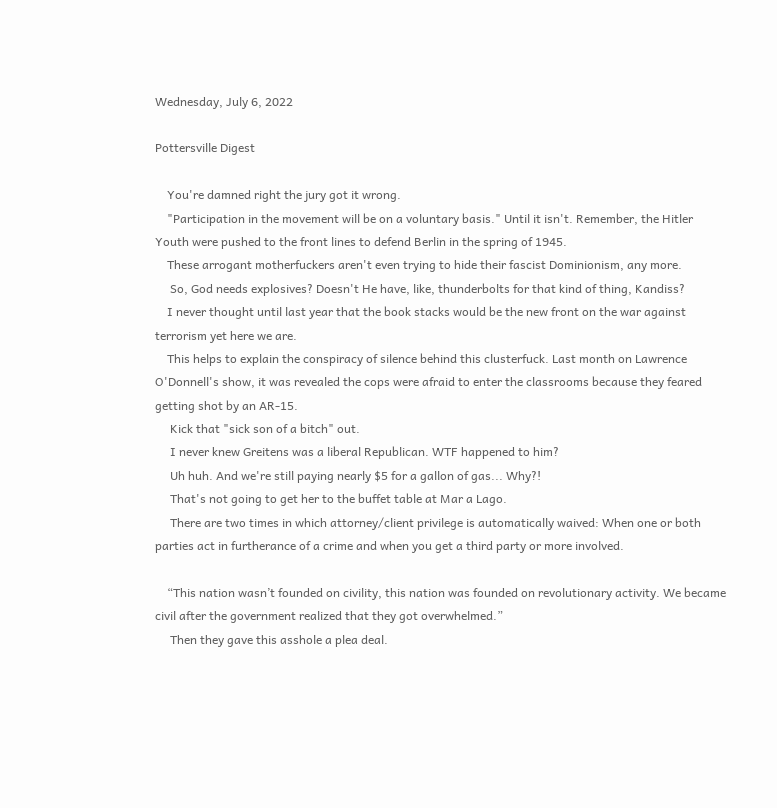Wednesday, July 6, 2022

Pottersville Digest

    You're damned right the jury got it wrong.
    "Participation in the movement will be on a voluntary basis." Until it isn't. Remember, the Hitler Youth were pushed to the front lines to defend Berlin in the spring of 1945.
    These arrogant motherfuckers aren't even trying to hide their fascist Dominionism, any more.
     So, God needs explosives? Doesn't He have, like, thunderbolts for that kind of thing, Kandiss?
    I never thought until last year that the book stacks would be the new front on the war against terrorism yet here we are.
    This helps to explain the conspiracy of silence behind this clusterfuck. Last month on Lawrence O'Donnell's show, it was revealed the cops were afraid to enter the classrooms because they feared getting shot by an AR-15.
     Kick that "sick son of a bitch" out.
     I never knew Greitens was a liberal Republican. WTF happened to him?
     Uh huh. And we're still paying nearly $5 for a gallon of gas... Why?!
     That's not going to get her to the buffet table at Mar a Lago.
     There are two times in which attorney/client privilege is automatically waived: When one or both parties act in furtherance of a crime and when you get a third party or more involved.

    “This nation wasn’t founded on civility, this nation was founded on revolutionary activity. We became civil after the government realized that they got overwhelmed.”
     Then they gave this asshole a plea deal.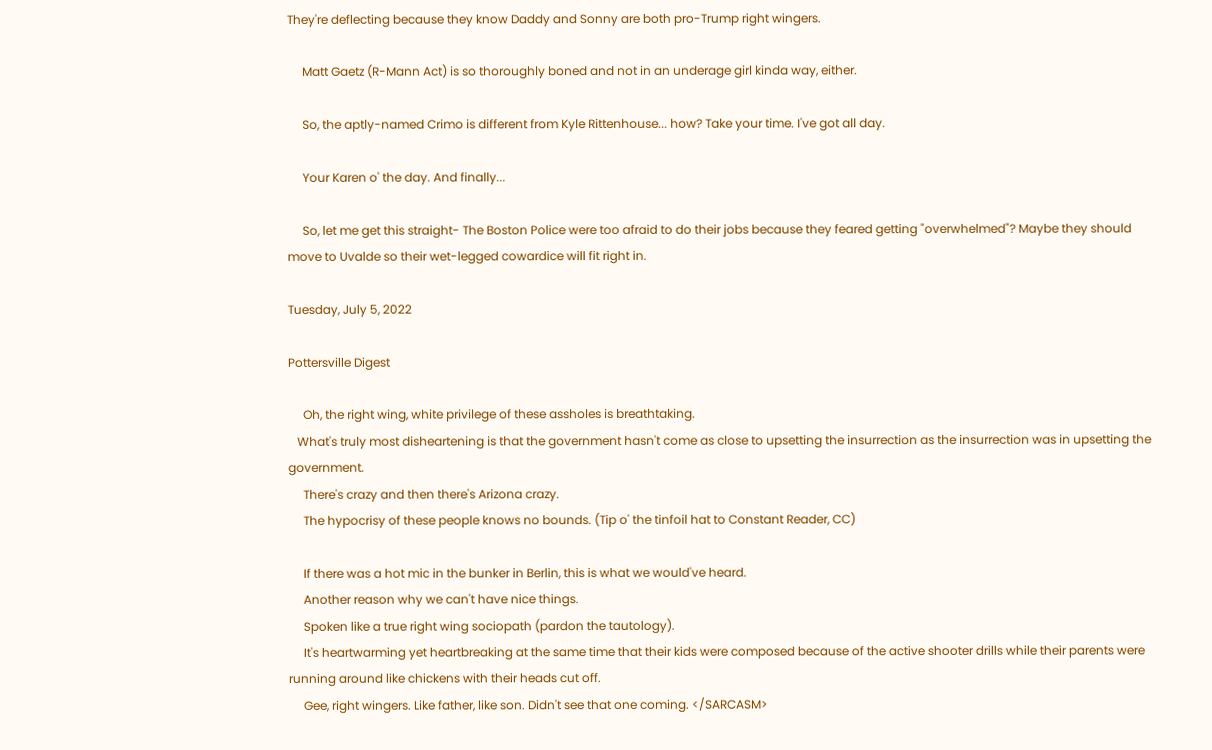They're deflecting because they know Daddy and Sonny are both pro-Trump right wingers.

     Matt Gaetz (R-Mann Act) is so thoroughly boned and not in an underage girl kinda way, either.

     So, the aptly-named Crimo is different from Kyle Rittenhouse... how? Take your time. I've got all day.

     Your Karen o' the day. And finally...

     So, let me get this straight- The Boston Police were too afraid to do their jobs because they feared getting "overwhelmed"? Maybe they should move to Uvalde so their wet-legged cowardice will fit right in.

Tuesday, July 5, 2022

Pottersville Digest

     Oh, the right wing, white privilege of these assholes is breathtaking.
   What's truly most disheartening is that the government hasn't come as close to upsetting the insurrection as the insurrection was in upsetting the government.
     There's crazy and then there's Arizona crazy.
     The hypocrisy of these people knows no bounds. (Tip o' the tinfoil hat to Constant Reader, CC)

     If there was a hot mic in the bunker in Berlin, this is what we would've heard.
     Another reason why we can't have nice things.
     Spoken like a true right wing sociopath (pardon the tautology).
     It's heartwarming yet heartbreaking at the same time that their kids were composed because of the active shooter drills while their parents were running around like chickens with their heads cut off.
     Gee, right wingers. Like father, like son. Didn't see that one coming. </SARCASM>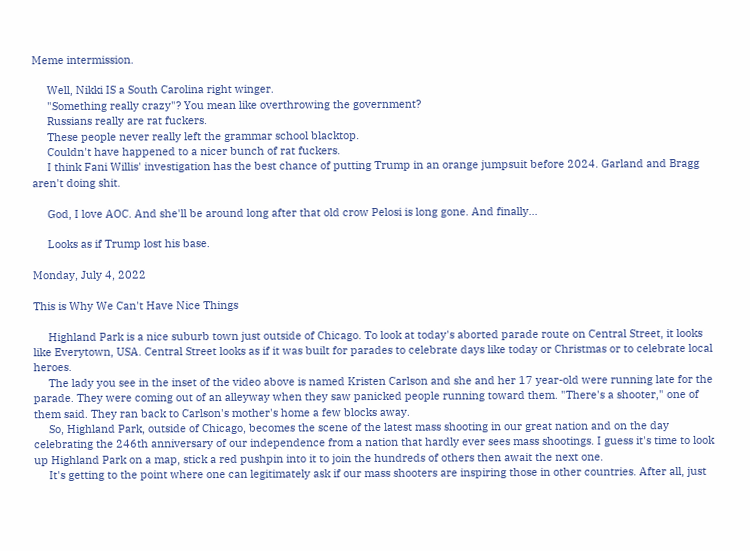Meme intermission.

     Well, Nikki IS a South Carolina right winger.
     "Something really crazy"? You mean like overthrowing the government?
     Russians really are rat fuckers.
     These people never really left the grammar school blacktop.
     Couldn't have happened to a nicer bunch of rat fuckers.
     I think Fani Willis' investigation has the best chance of putting Trump in an orange jumpsuit before 2024. Garland and Bragg aren't doing shit.

     God, I love AOC. And she'll be around long after that old crow Pelosi is long gone. And finally...

     Looks as if Trump lost his base.

Monday, July 4, 2022

This is Why We Can't Have Nice Things

     Highland Park is a nice suburb town just outside of Chicago. To look at today's aborted parade route on Central Street, it looks like Everytown, USA. Central Street looks as if it was built for parades to celebrate days like today or Christmas or to celebrate local heroes.
     The lady you see in the inset of the video above is named Kristen Carlson and she and her 17 year-old were running late for the parade. They were coming out of an alleyway when they saw panicked people running toward them. "There's a shooter," one of them said. They ran back to Carlson's mother's home a few blocks away.
     So, Highland Park, outside of Chicago, becomes the scene of the latest mass shooting in our great nation and on the day celebrating the 246th anniversary of our independence from a nation that hardly ever sees mass shootings. I guess it's time to look up Highland Park on a map, stick a red pushpin into it to join the hundreds of others then await the next one.
     It's getting to the point where one can legitimately ask if our mass shooters are inspiring those in other countries. After all, just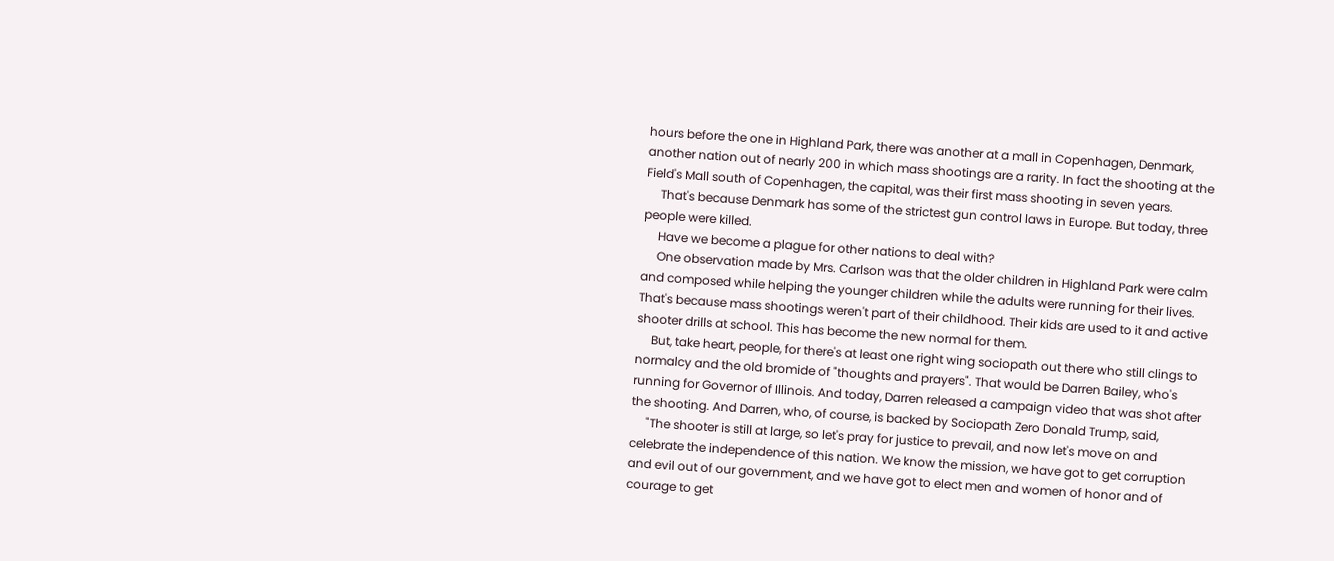hours before the one in Highland Park, there was another at a mall in Copenhagen, Denmark, another nation out of nearly 200 in which mass shootings are a rarity. In fact the shooting at the Field's Mall south of Copenhagen, the capital, was their first mass shooting in seven years.
     That's because Denmark has some of the strictest gun control laws in Europe. But today, three people were killed.
     Have we become a plague for other nations to deal with?
     One observation made by Mrs. Carlson was that the older children in Highland Park were calm and composed while helping the younger children while the adults were running for their lives. That's because mass shootings weren't part of their childhood. Their kids are used to it and active shooter drills at school. This has become the new normal for them.
     But, take heart, people, for there's at least one right wing sociopath out there who still clings to normalcy and the old bromide of "thoughts and prayers". That would be Darren Bailey, who's running for Governor of Illinois. And today, Darren released a campaign video that was shot after the shooting. And Darren, who, of course, is backed by Sociopath Zero Donald Trump, said,
     "The shooter is still at large, so let's pray for justice to prevail, and now let's move on and celebrate the independence of this nation. We know the mission, we have got to get corruption and evil out of our government, and we have got to elect men and women of honor and of courage to get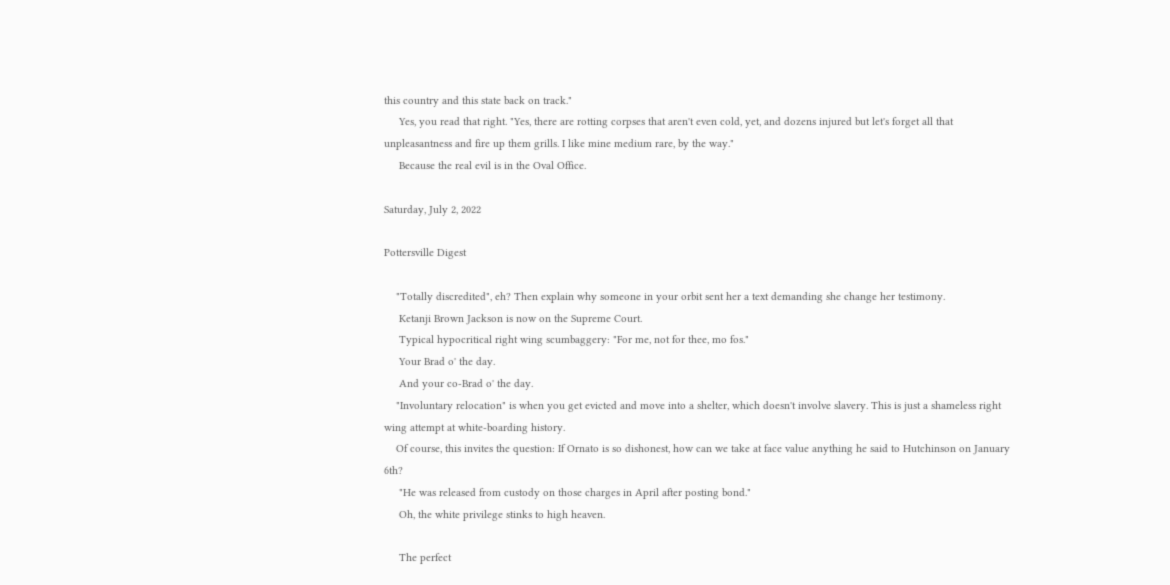this country and this state back on track."
     Yes, you read that right. "Yes, there are rotting corpses that aren't even cold, yet, and dozens injured but let's forget all that unpleasantness and fire up them grills. I like mine medium rare, by the way."
     Because the real evil is in the Oval Office.

Saturday, July 2, 2022

Pottersville Digest

    "Totally discredited", eh? Then explain why someone in your orbit sent her a text demanding she change her testimony.
     Ketanji Brown Jackson is now on the Supreme Court.
     Typical hypocritical right wing scumbaggery: "For me, not for thee, mo fos."
     Your Brad o' the day.
     And your co-Brad o' the day.
    "Involuntary relocation" is when you get evicted and move into a shelter, which doesn't involve slavery. This is just a shameless right wing attempt at white-boarding history.
    Of course, this invites the question: If Ornato is so dishonest, how can we take at face value anything he said to Hutchinson on January 6th?
     "He was released from custody on those charges in April after posting bond."
     Oh, the white privilege stinks to high heaven.

     The perfect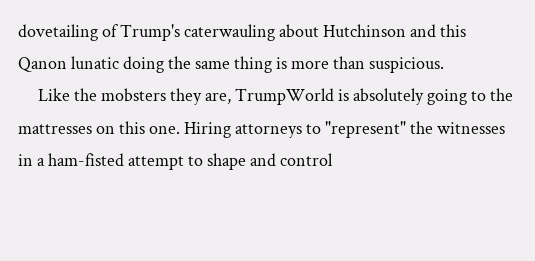dovetailing of Trump's caterwauling about Hutchinson and this Qanon lunatic doing the same thing is more than suspicious.
     Like the mobsters they are, TrumpWorld is absolutely going to the mattresses on this one. Hiring attorneys to "represent" the witnesses in a ham-fisted attempt to shape and control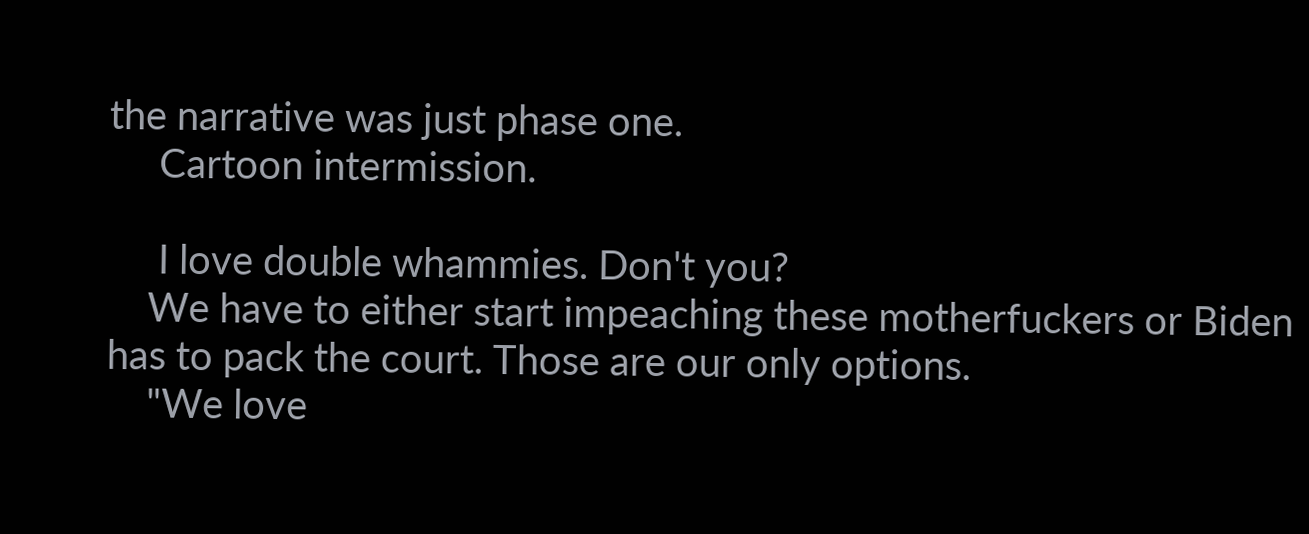the narrative was just phase one.
     Cartoon intermission.

     I love double whammies. Don't you?
    We have to either start impeaching these motherfuckers or Biden has to pack the court. Those are our only options.
    "We love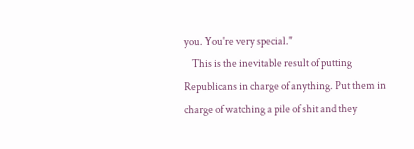you. You're very special."
    This is the inevitable result of putting Republicans in charge of anything. Put them in charge of watching a pile of shit and they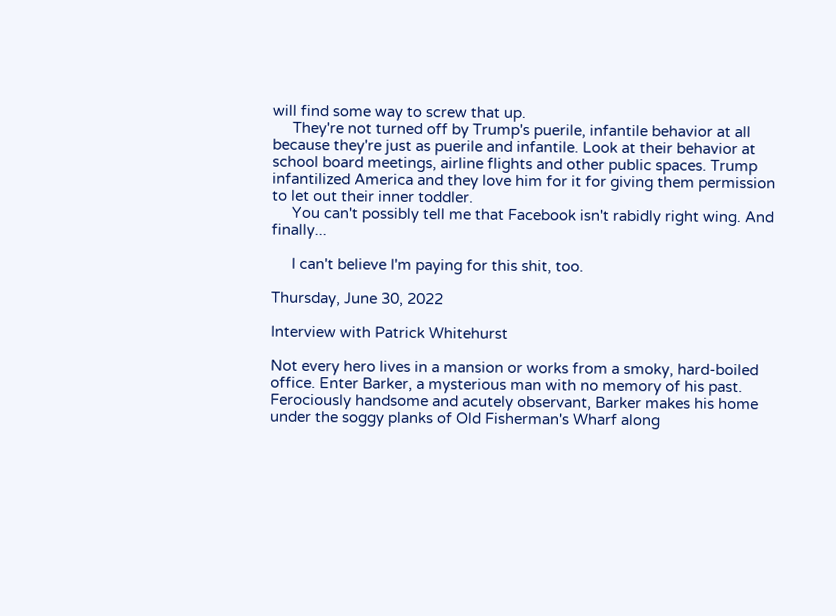will find some way to screw that up.
     They're not turned off by Trump's puerile, infantile behavior at all because they're just as puerile and infantile. Look at their behavior at school board meetings, airline flights and other public spaces. Trump infantilized America and they love him for it for giving them permission to let out their inner toddler.
     You can't possibly tell me that Facebook isn't rabidly right wing. And finally...

     I can't believe I'm paying for this shit, too.

Thursday, June 30, 2022

Interview with Patrick Whitehurst

Not every hero lives in a mansion or works from a smoky, hard-boiled office. Enter Barker, a mysterious man with no memory of his past. Ferociously handsome and acutely observant, Barker makes his home under the soggy planks of Old Fisherman's Wharf along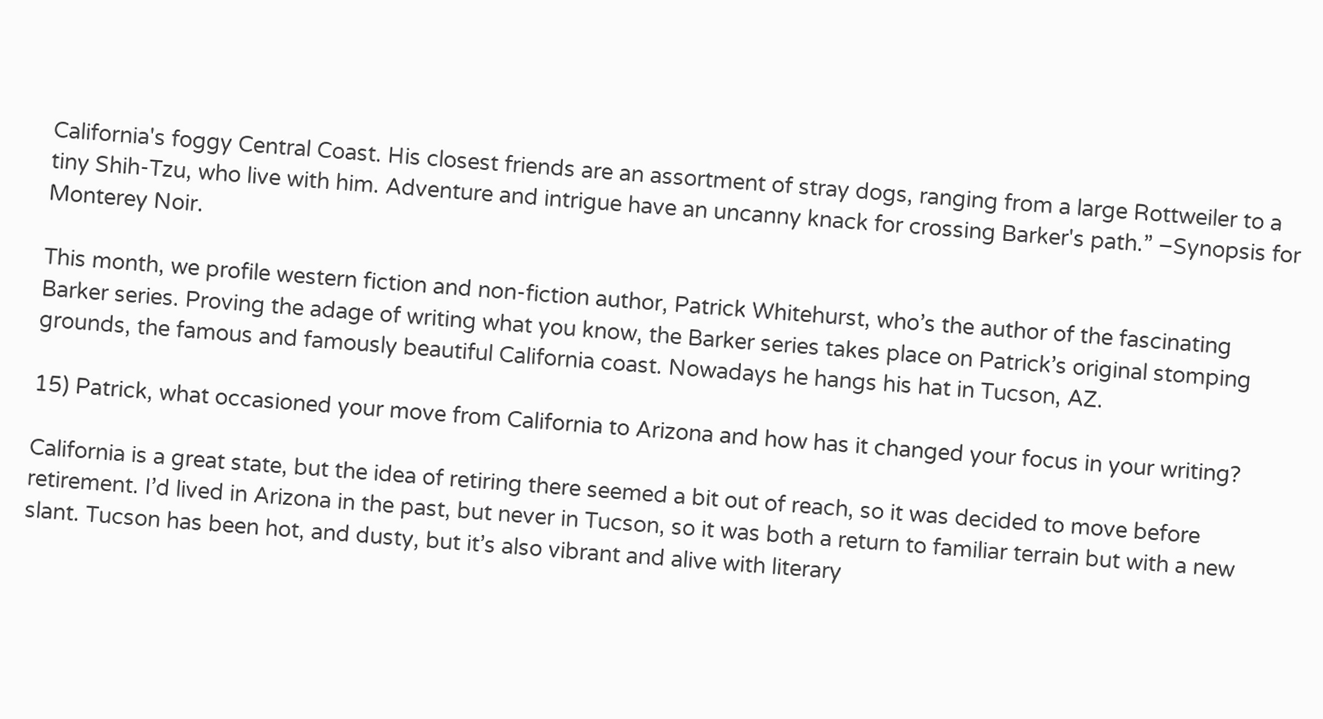California's foggy Central Coast. His closest friends are an assortment of stray dogs, ranging from a large Rottweiler to a tiny Shih-Tzu, who live with him. Adventure and intrigue have an uncanny knack for crossing Barker's path.” –Synopsis for Monterey Noir.

This month, we profile western fiction and non-fiction author, Patrick Whitehurst, who’s the author of the fascinating Barker series. Proving the adage of writing what you know, the Barker series takes place on Patrick’s original stomping grounds, the famous and famously beautiful California coast. Nowadays he hangs his hat in Tucson, AZ.

15) Patrick, what occasioned your move from California to Arizona and how has it changed your focus in your writing?

California is a great state, but the idea of retiring there seemed a bit out of reach, so it was decided to move before retirement. I’d lived in Arizona in the past, but never in Tucson, so it was both a return to familiar terrain but with a new slant. Tucson has been hot, and dusty, but it’s also vibrant and alive with literary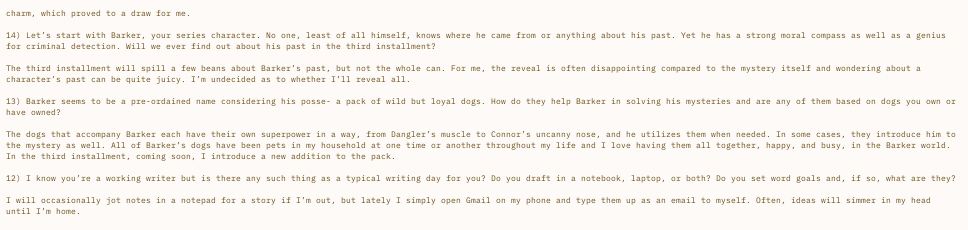charm, which proved to a draw for me.

14) Let’s start with Barker, your series character. No one, least of all himself, knows where he came from or anything about his past. Yet he has a strong moral compass as well as a genius for criminal detection. Will we ever find out about his past in the third installment?

The third installment will spill a few beans about Barker’s past, but not the whole can. For me, the reveal is often disappointing compared to the mystery itself and wondering about a character’s past can be quite juicy. I’m undecided as to whether I’ll reveal all.

13) Barker seems to be a pre-ordained name considering his posse- a pack of wild but loyal dogs. How do they help Barker in solving his mysteries and are any of them based on dogs you own or have owned?

The dogs that accompany Barker each have their own superpower in a way, from Dangler’s muscle to Connor’s uncanny nose, and he utilizes them when needed. In some cases, they introduce him to the mystery as well. All of Barker’s dogs have been pets in my household at one time or another throughout my life and I love having them all together, happy, and busy, in the Barker world. In the third installment, coming soon, I introduce a new addition to the pack.

12) I know you’re a working writer but is there any such thing as a typical writing day for you? Do you draft in a notebook, laptop, or both? Do you set word goals and, if so, what are they?

I will occasionally jot notes in a notepad for a story if I’m out, but lately I simply open Gmail on my phone and type them up as an email to myself. Often, ideas will simmer in my head until I’m home.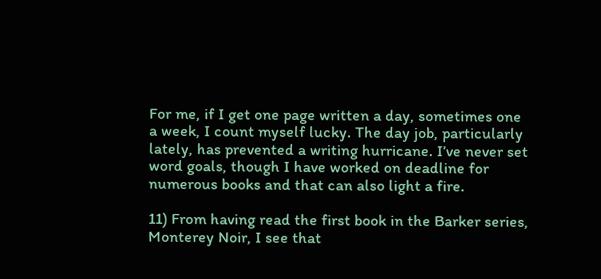For me, if I get one page written a day, sometimes one a week, I count myself lucky. The day job, particularly lately, has prevented a writing hurricane. I’ve never set word goals, though I have worked on deadline for numerous books and that can also light a fire.

11) From having read the first book in the Barker series, Monterey Noir, I see that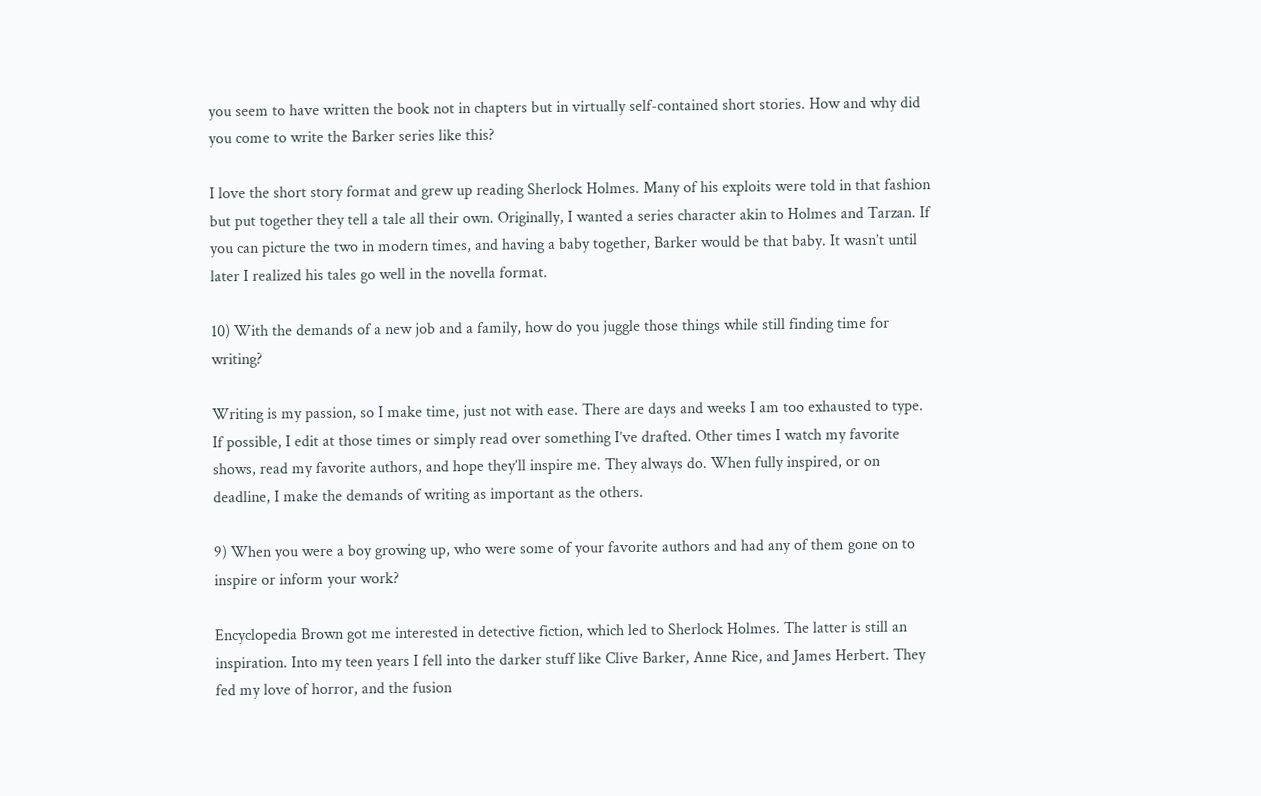you seem to have written the book not in chapters but in virtually self-contained short stories. How and why did you come to write the Barker series like this?

I love the short story format and grew up reading Sherlock Holmes. Many of his exploits were told in that fashion but put together they tell a tale all their own. Originally, I wanted a series character akin to Holmes and Tarzan. If you can picture the two in modern times, and having a baby together, Barker would be that baby. It wasn’t until later I realized his tales go well in the novella format.

10) With the demands of a new job and a family, how do you juggle those things while still finding time for writing?

Writing is my passion, so I make time, just not with ease. There are days and weeks I am too exhausted to type. If possible, I edit at those times or simply read over something I’ve drafted. Other times I watch my favorite shows, read my favorite authors, and hope they’ll inspire me. They always do. When fully inspired, or on deadline, I make the demands of writing as important as the others.

9) When you were a boy growing up, who were some of your favorite authors and had any of them gone on to inspire or inform your work?

Encyclopedia Brown got me interested in detective fiction, which led to Sherlock Holmes. The latter is still an inspiration. Into my teen years I fell into the darker stuff like Clive Barker, Anne Rice, and James Herbert. They fed my love of horror, and the fusion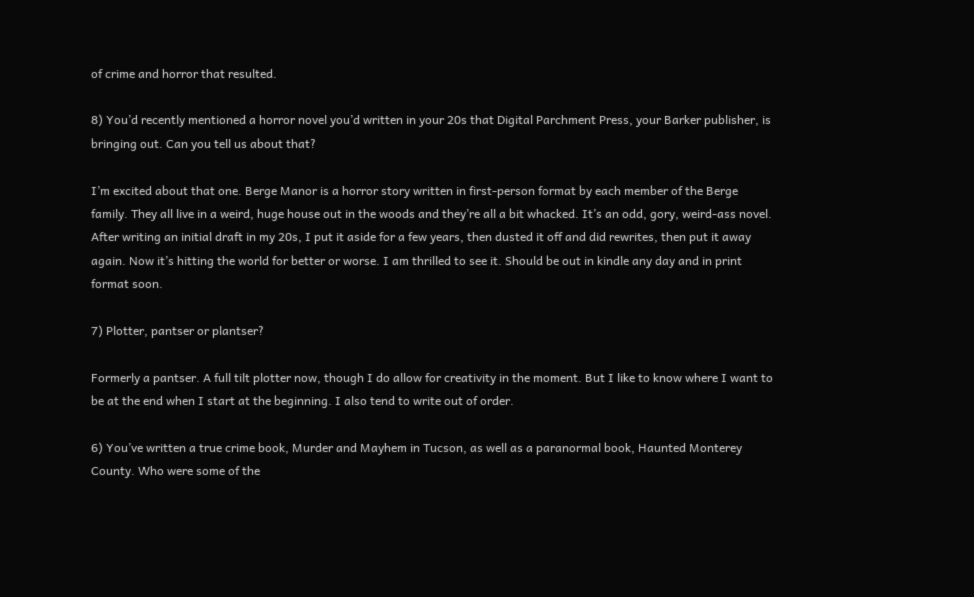of crime and horror that resulted.

8) You’d recently mentioned a horror novel you’d written in your 20s that Digital Parchment Press, your Barker publisher, is bringing out. Can you tell us about that?

I’m excited about that one. Berge Manor is a horror story written in first-person format by each member of the Berge family. They all live in a weird, huge house out in the woods and they’re all a bit whacked. It’s an odd, gory, weird-ass novel. After writing an initial draft in my 20s, I put it aside for a few years, then dusted it off and did rewrites, then put it away again. Now it’s hitting the world for better or worse. I am thrilled to see it. Should be out in kindle any day and in print format soon.

7) Plotter, pantser or plantser?

Formerly a pantser. A full tilt plotter now, though I do allow for creativity in the moment. But I like to know where I want to be at the end when I start at the beginning. I also tend to write out of order.

6) You’ve written a true crime book, Murder and Mayhem in Tucson, as well as a paranormal book, Haunted Monterey County. Who were some of the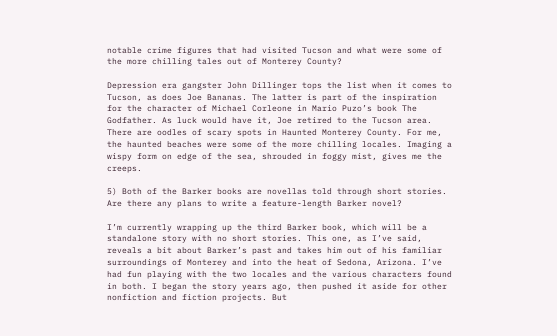notable crime figures that had visited Tucson and what were some of the more chilling tales out of Monterey County?

Depression era gangster John Dillinger tops the list when it comes to Tucson, as does Joe Bananas. The latter is part of the inspiration for the character of Michael Corleone in Mario Puzo’s book The Godfather. As luck would have it, Joe retired to the Tucson area. There are oodles of scary spots in Haunted Monterey County. For me, the haunted beaches were some of the more chilling locales. Imaging a wispy form on edge of the sea, shrouded in foggy mist, gives me the creeps.

5) Both of the Barker books are novellas told through short stories. Are there any plans to write a feature-length Barker novel?

I’m currently wrapping up the third Barker book, which will be a standalone story with no short stories. This one, as I’ve said, reveals a bit about Barker’s past and takes him out of his familiar surroundings of Monterey and into the heat of Sedona, Arizona. I’ve had fun playing with the two locales and the various characters found in both. I began the story years ago, then pushed it aside for other nonfiction and fiction projects. But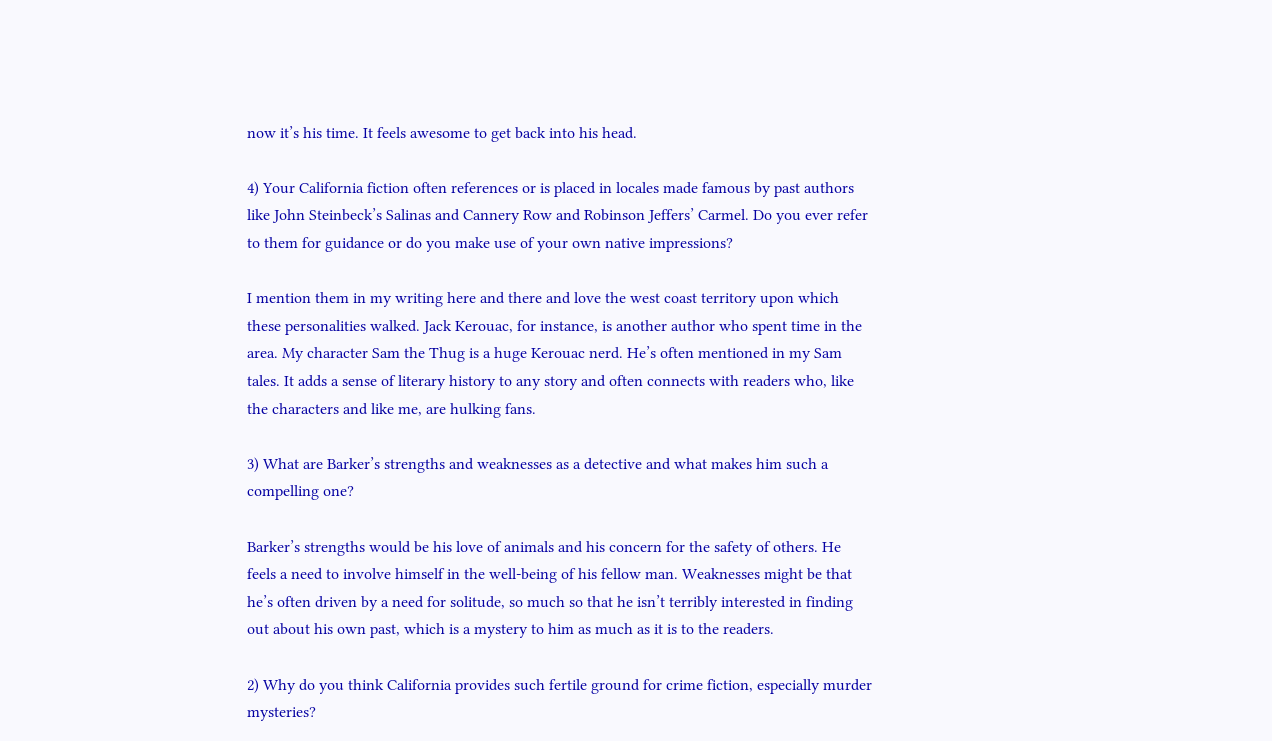now it’s his time. It feels awesome to get back into his head.

4) Your California fiction often references or is placed in locales made famous by past authors like John Steinbeck’s Salinas and Cannery Row and Robinson Jeffers’ Carmel. Do you ever refer to them for guidance or do you make use of your own native impressions?

I mention them in my writing here and there and love the west coast territory upon which these personalities walked. Jack Kerouac, for instance, is another author who spent time in the area. My character Sam the Thug is a huge Kerouac nerd. He’s often mentioned in my Sam tales. It adds a sense of literary history to any story and often connects with readers who, like the characters and like me, are hulking fans.

3) What are Barker’s strengths and weaknesses as a detective and what makes him such a compelling one?

Barker’s strengths would be his love of animals and his concern for the safety of others. He feels a need to involve himself in the well-being of his fellow man. Weaknesses might be that he’s often driven by a need for solitude, so much so that he isn’t terribly interested in finding out about his own past, which is a mystery to him as much as it is to the readers.

2) Why do you think California provides such fertile ground for crime fiction, especially murder mysteries?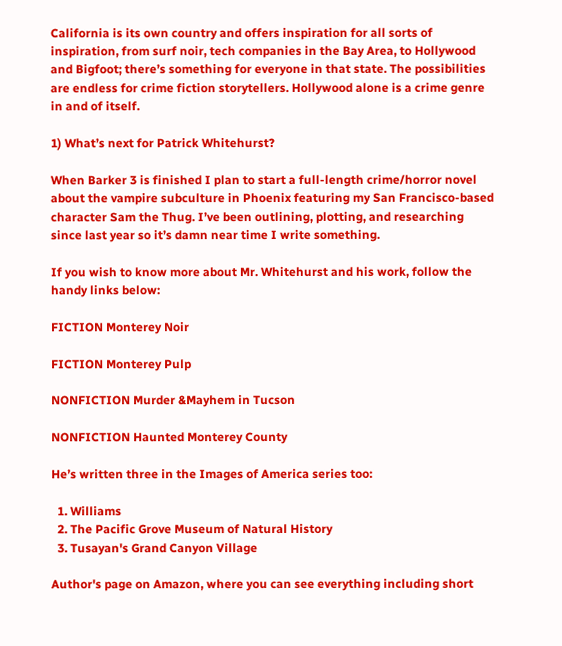California is its own country and offers inspiration for all sorts of inspiration, from surf noir, tech companies in the Bay Area, to Hollywood and Bigfoot; there’s something for everyone in that state. The possibilities are endless for crime fiction storytellers. Hollywood alone is a crime genre in and of itself.

1) What’s next for Patrick Whitehurst?

When Barker 3 is finished I plan to start a full-length crime/horror novel about the vampire subculture in Phoenix featuring my San Francisco-based character Sam the Thug. I’ve been outlining, plotting, and researching since last year so it’s damn near time I write something.

If you wish to know more about Mr. Whitehurst and his work, follow the handy links below:

FICTION Monterey Noir

FICTION Monterey Pulp

NONFICTION Murder &Mayhem in Tucson

NONFICTION Haunted Monterey County

He’s written three in the Images of America series too:

  1. Williams
  2. The Pacific Grove Museum of Natural History
  3. Tusayan's Grand Canyon Village

Author's page on Amazon, where you can see everything including short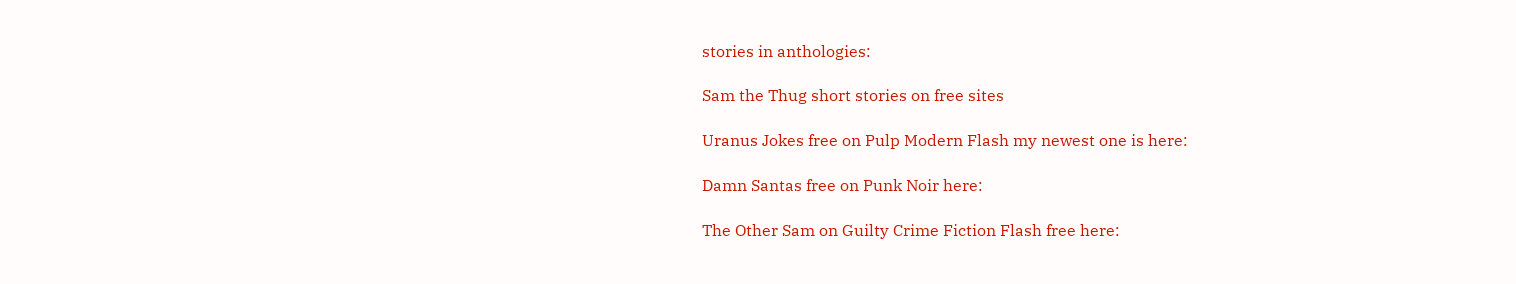stories in anthologies:

Sam the Thug short stories on free sites

Uranus Jokes free on Pulp Modern Flash my newest one is here:

Damn Santas free on Punk Noir here:

The Other Sam on Guilty Crime Fiction Flash free here: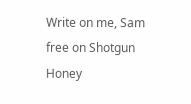Write on me, Sam free on Shotgun Honey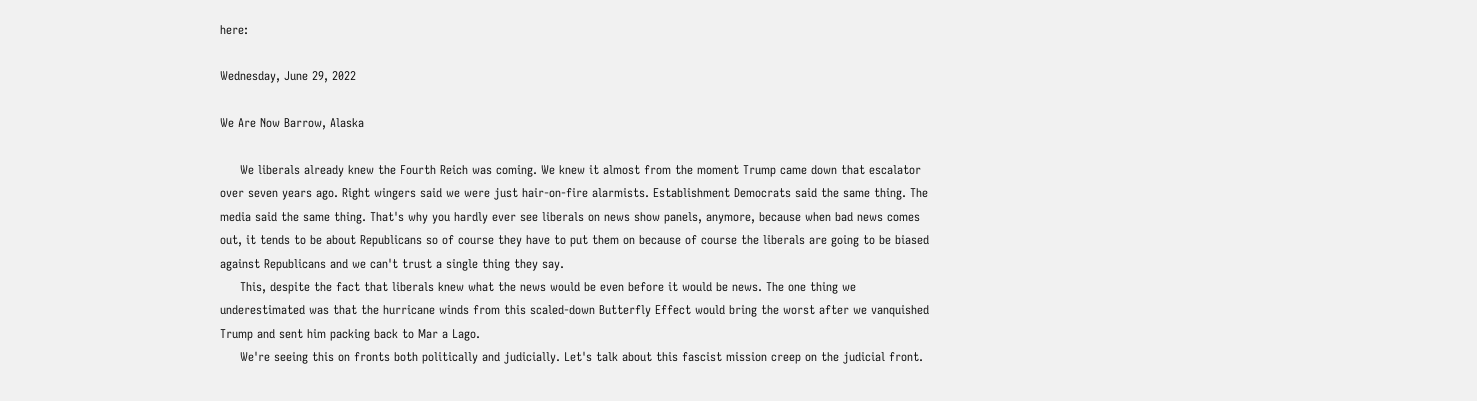here:

Wednesday, June 29, 2022

We Are Now Barrow, Alaska

     We liberals already knew the Fourth Reich was coming. We knew it almost from the moment Trump came down that escalator over seven years ago. Right wingers said we were just hair-on-fire alarmists. Establishment Democrats said the same thing. The media said the same thing. That's why you hardly ever see liberals on news show panels, anymore, because when bad news comes out, it tends to be about Republicans so of course they have to put them on because of course the liberals are going to be biased against Republicans and we can't trust a single thing they say.
     This, despite the fact that liberals knew what the news would be even before it would be news. The one thing we underestimated was that the hurricane winds from this scaled-down Butterfly Effect would bring the worst after we vanquished Trump and sent him packing back to Mar a Lago.
     We're seeing this on fronts both politically and judicially. Let's talk about this fascist mission creep on the judicial front.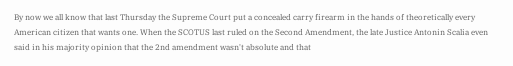By now we all know that last Thursday the Supreme Court put a concealed carry firearm in the hands of theoretically every American citizen that wants one. When the SCOTUS last ruled on the Second Amendment, the late Justice Antonin Scalia even said in his majority opinion that the 2nd amendment wasn't absolute and that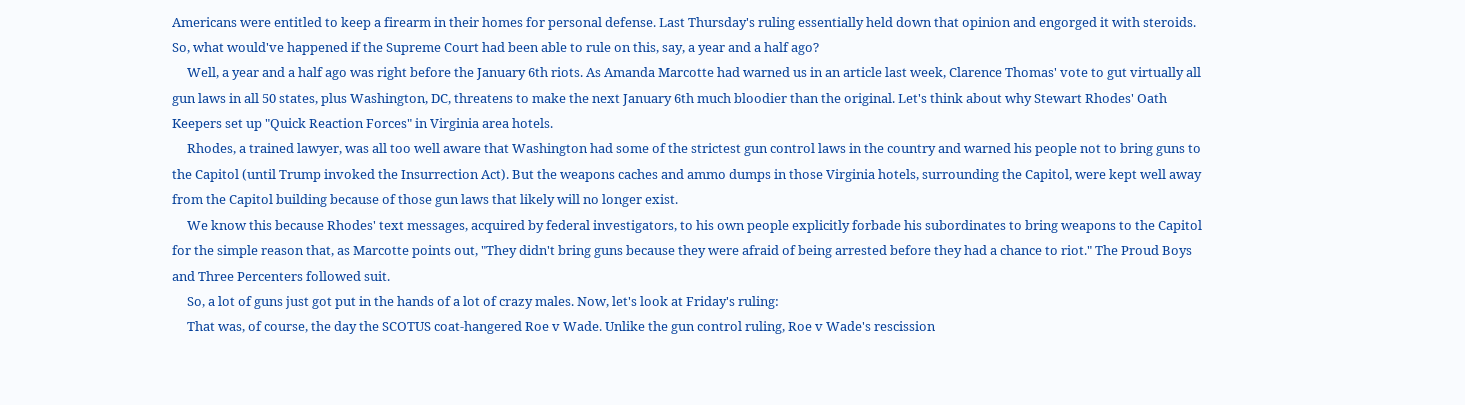Americans were entitled to keep a firearm in their homes for personal defense. Last Thursday's ruling essentially held down that opinion and engorged it with steroids. So, what would've happened if the Supreme Court had been able to rule on this, say, a year and a half ago?
     Well, a year and a half ago was right before the January 6th riots. As Amanda Marcotte had warned us in an article last week, Clarence Thomas' vote to gut virtually all gun laws in all 50 states, plus Washington, DC, threatens to make the next January 6th much bloodier than the original. Let's think about why Stewart Rhodes' Oath Keepers set up "Quick Reaction Forces" in Virginia area hotels.
     Rhodes, a trained lawyer, was all too well aware that Washington had some of the strictest gun control laws in the country and warned his people not to bring guns to the Capitol (until Trump invoked the Insurrection Act). But the weapons caches and ammo dumps in those Virginia hotels, surrounding the Capitol, were kept well away from the Capitol building because of those gun laws that likely will no longer exist.
     We know this because Rhodes' text messages, acquired by federal investigators, to his own people explicitly forbade his subordinates to bring weapons to the Capitol for the simple reason that, as Marcotte points out, "They didn't bring guns because they were afraid of being arrested before they had a chance to riot." The Proud Boys and Three Percenters followed suit.
     So, a lot of guns just got put in the hands of a lot of crazy males. Now, let's look at Friday's ruling:
     That was, of course, the day the SCOTUS coat-hangered Roe v Wade. Unlike the gun control ruling, Roe v Wade's rescission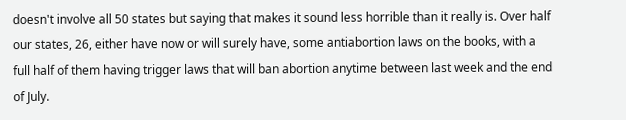doesn't involve all 50 states but saying that makes it sound less horrible than it really is. Over half our states, 26, either have now or will surely have, some antiabortion laws on the books, with a full half of them having trigger laws that will ban abortion anytime between last week and the end of July.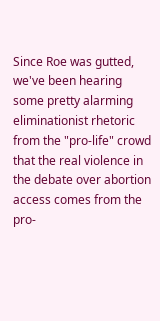Since Roe was gutted, we've been hearing some pretty alarming eliminationist rhetoric from the "pro-life" crowd that the real violence in the debate over abortion access comes from the pro-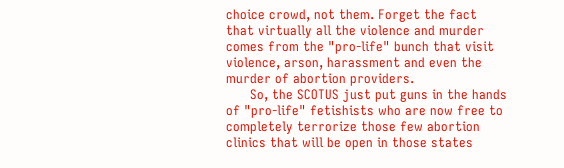choice crowd, not them. Forget the fact that virtually all the violence and murder comes from the "pro-life" bunch that visit violence, arson, harassment and even the murder of abortion providers.
      So, the SCOTUS just put guns in the hands of "pro-life" fetishists who are now free to completely terrorize those few abortion clinics that will be open in those states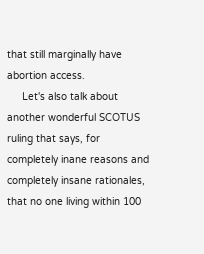that still marginally have abortion access.
     Let's also talk about another wonderful SCOTUS ruling that says, for completely inane reasons and completely insane rationales, that no one living within 100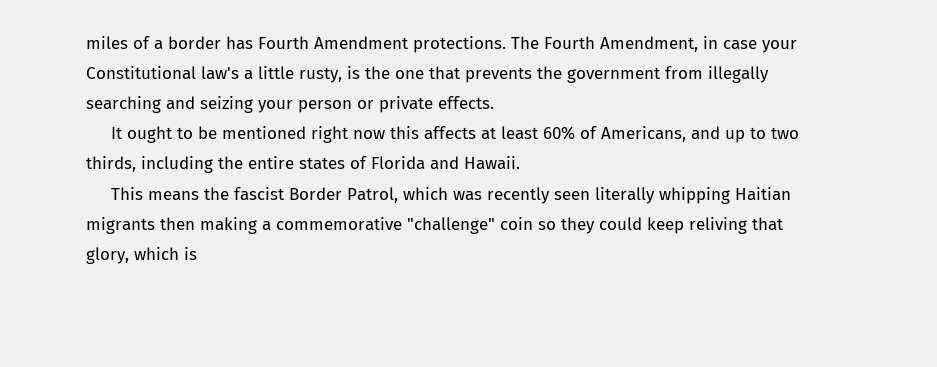miles of a border has Fourth Amendment protections. The Fourth Amendment, in case your Constitutional law's a little rusty, is the one that prevents the government from illegally searching and seizing your person or private effects.
     It ought to be mentioned right now this affects at least 60% of Americans, and up to two thirds, including the entire states of Florida and Hawaii.
     This means the fascist Border Patrol, which was recently seen literally whipping Haitian migrants then making a commemorative "challenge" coin so they could keep reliving that glory, which is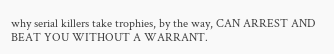why serial killers take trophies, by the way, CAN ARREST AND BEAT YOU WITHOUT A WARRANT.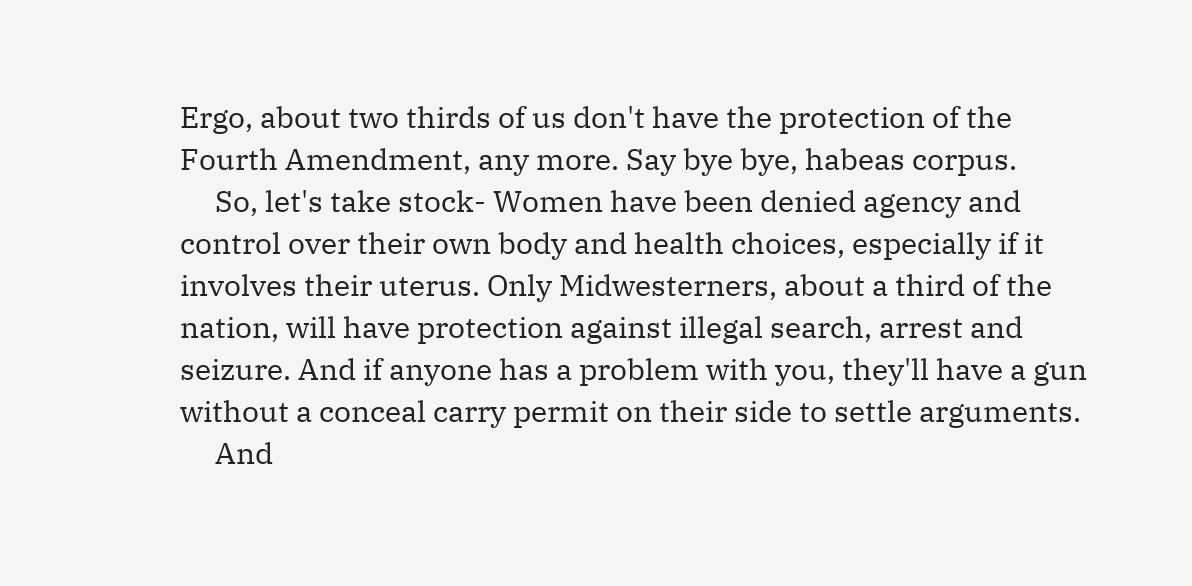Ergo, about two thirds of us don't have the protection of the Fourth Amendment, any more. Say bye bye, habeas corpus.
     So, let's take stock- Women have been denied agency and control over their own body and health choices, especially if it involves their uterus. Only Midwesterners, about a third of the nation, will have protection against illegal search, arrest and seizure. And if anyone has a problem with you, they'll have a gun without a conceal carry permit on their side to settle arguments.
     And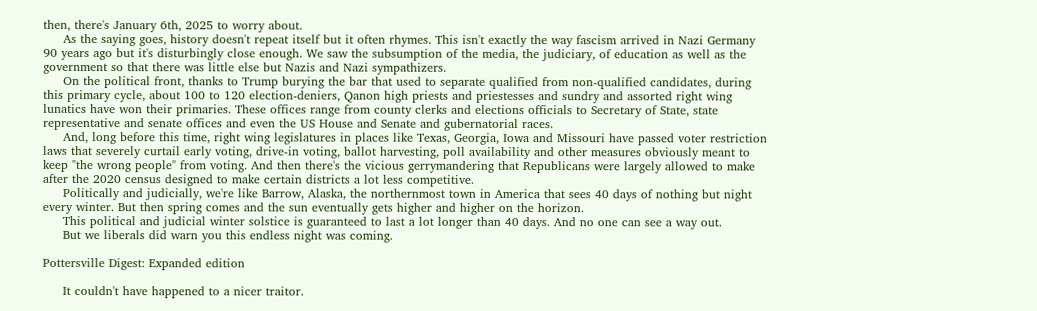then, there's January 6th, 2025 to worry about.
     As the saying goes, history doesn't repeat itself but it often rhymes. This isn't exactly the way fascism arrived in Nazi Germany 90 years ago but it's disturbingly close enough. We saw the subsumption of the media, the judiciary, of education as well as the government so that there was little else but Nazis and Nazi sympathizers.
     On the political front, thanks to Trump burying the bar that used to separate qualified from non-qualified candidates, during this primary cycle, about 100 to 120 election-deniers, Qanon high priests and priestesses and sundry and assorted right wing lunatics have won their primaries. These offices range from county clerks and elections officials to Secretary of State, state representative and senate offices and even the US House and Senate and gubernatorial races.
     And, long before this time, right wing legislatures in places like Texas, Georgia, Iowa and Missouri have passed voter restriction laws that severely curtail early voting, drive-in voting, ballot harvesting, poll availability and other measures obviously meant to keep "the wrong people" from voting. And then there's the vicious gerrymandering that Republicans were largely allowed to make after the 2020 census designed to make certain districts a lot less competitive.
     Politically and judicially, we're like Barrow, Alaska, the northernmost town in America that sees 40 days of nothing but night every winter. But then spring comes and the sun eventually gets higher and higher on the horizon.
     This political and judicial winter solstice is guaranteed to last a lot longer than 40 days. And no one can see a way out.
     But we liberals did warn you this endless night was coming.

Pottersville Digest: Expanded edition

     It couldn't have happened to a nicer traitor.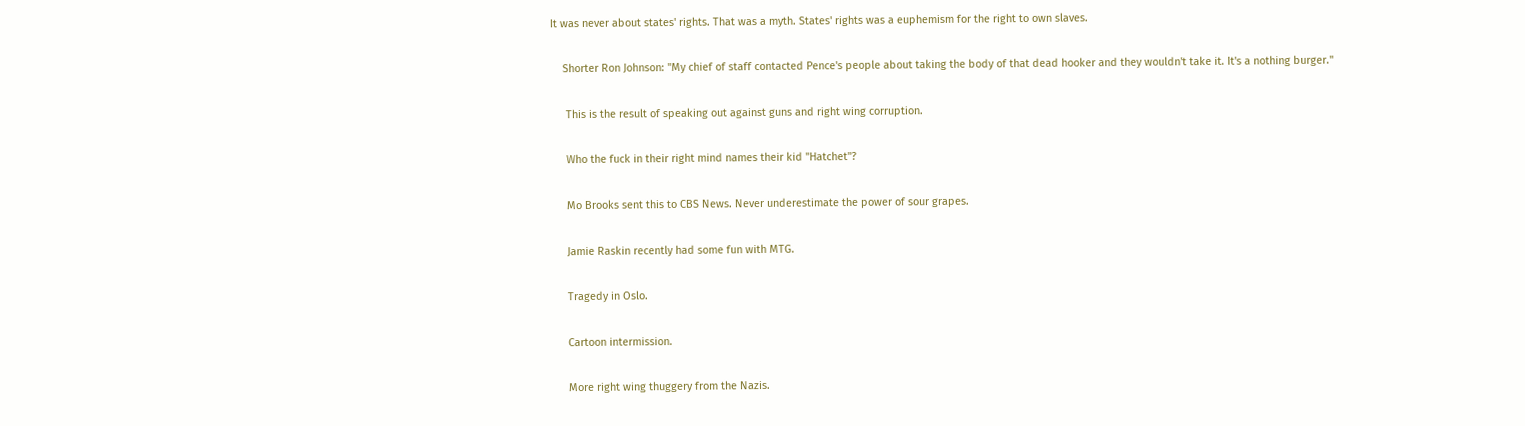It was never about states' rights. That was a myth. States' rights was a euphemism for the right to own slaves.

    Shorter Ron Johnson: "My chief of staff contacted Pence's people about taking the body of that dead hooker and they wouldn't take it. It's a nothing burger."

     This is the result of speaking out against guns and right wing corruption.

     Who the fuck in their right mind names their kid "Hatchet"?

     Mo Brooks sent this to CBS News. Never underestimate the power of sour grapes.

     Jamie Raskin recently had some fun with MTG.

     Tragedy in Oslo.

     Cartoon intermission.

     More right wing thuggery from the Nazis.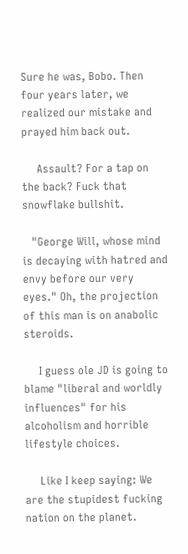Sure he was, Bobo. Then four years later, we realized our mistake and prayed him back out.

     Assault? For a tap on the back? Fuck that snowflake bullshit.

   "George Will, whose mind is decaying with hatred and envy before our very eyes." Oh, the projection of this man is on anabolic steroids.

     I guess ole JD is going to blame "liberal and worldly influences" for his alcoholism and horrible lifestyle choices.

     Like I keep saying: We are the stupidest fucking nation on the planet.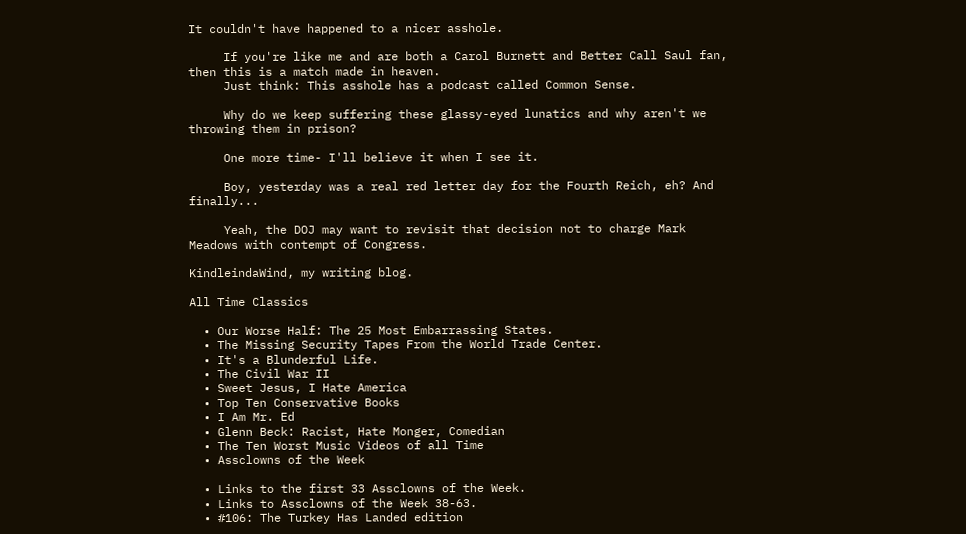It couldn't have happened to a nicer asshole.

     If you're like me and are both a Carol Burnett and Better Call Saul fan, then this is a match made in heaven.
     Just think: This asshole has a podcast called Common Sense.

     Why do we keep suffering these glassy-eyed lunatics and why aren't we throwing them in prison?

     One more time- I'll believe it when I see it.

     Boy, yesterday was a real red letter day for the Fourth Reich, eh? And finally...

     Yeah, the DOJ may want to revisit that decision not to charge Mark Meadows with contempt of Congress.

KindleindaWind, my writing blog.

All Time Classics

  • Our Worse Half: The 25 Most Embarrassing States.
  • The Missing Security Tapes From the World Trade Center.
  • It's a Blunderful Life.
  • The Civil War II
  • Sweet Jesus, I Hate America
  • Top Ten Conservative Books
  • I Am Mr. Ed
  • Glenn Beck: Racist, Hate Monger, Comedian
  • The Ten Worst Music Videos of all Time
  • Assclowns of the Week

  • Links to the first 33 Assclowns of the Week.
  • Links to Assclowns of the Week 38-63.
  • #106: The Turkey Has Landed edition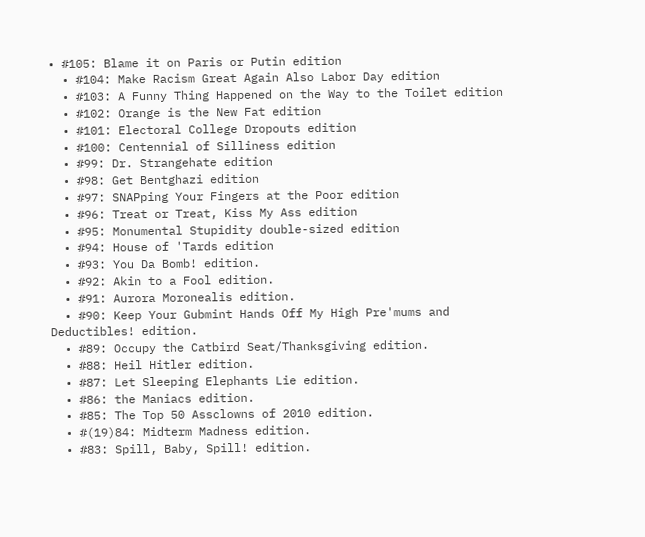• #105: Blame it on Paris or Putin edition
  • #104: Make Racism Great Again Also Labor Day edition
  • #103: A Funny Thing Happened on the Way to the Toilet edition
  • #102: Orange is the New Fat edition
  • #101: Electoral College Dropouts edition
  • #100: Centennial of Silliness edition
  • #99: Dr. Strangehate edition
  • #98: Get Bentghazi edition
  • #97: SNAPping Your Fingers at the Poor edition
  • #96: Treat or Treat, Kiss My Ass edition
  • #95: Monumental Stupidity double-sized edition
  • #94: House of 'Tards edition
  • #93: You Da Bomb! edition.
  • #92: Akin to a Fool edition.
  • #91: Aurora Moronealis edition.
  • #90: Keep Your Gubmint Hands Off My High Pre'mums and Deductibles! edition.
  • #89: Occupy the Catbird Seat/Thanksgiving edition.
  • #88: Heil Hitler edition.
  • #87: Let Sleeping Elephants Lie edition.
  • #86: the Maniacs edition.
  • #85: The Top 50 Assclowns of 2010 edition.
  • #(19)84: Midterm Madness edition.
  • #83: Spill, Baby, Spill! edition.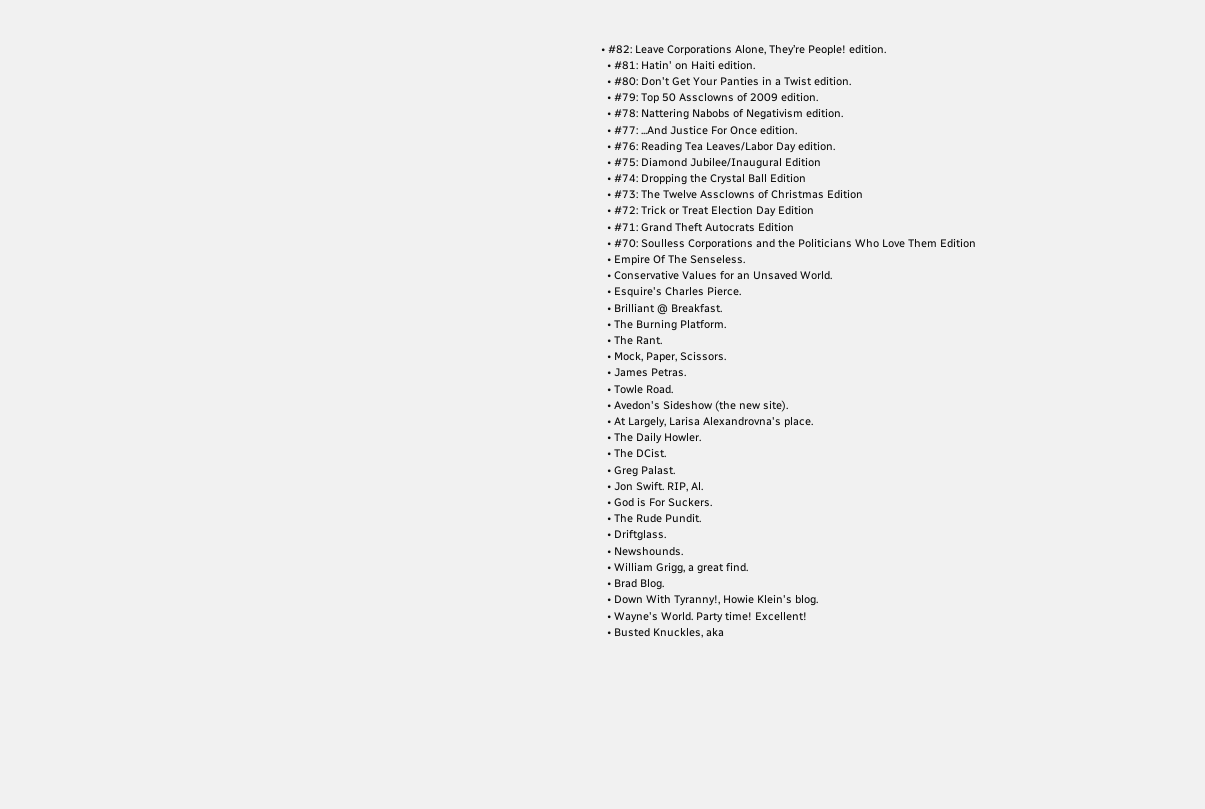• #82: Leave Corporations Alone, They’re People! edition.
  • #81: Hatin' on Haiti edition.
  • #80: Don't Get Your Panties in a Twist edition.
  • #79: Top 50 Assclowns of 2009 edition.
  • #78: Nattering Nabobs of Negativism edition.
  • #77: ...And Justice For Once edition.
  • #76: Reading Tea Leaves/Labor Day edition.
  • #75: Diamond Jubilee/Inaugural Edition
  • #74: Dropping the Crystal Ball Edition
  • #73: The Twelve Assclowns of Christmas Edition
  • #72: Trick or Treat Election Day Edition
  • #71: Grand Theft Autocrats Edition
  • #70: Soulless Corporations and the Politicians Who Love Them Edition
  • Empire Of The Senseless.
  • Conservative Values for an Unsaved World.
  • Esquire's Charles Pierce.
  • Brilliant @ Breakfast.
  • The Burning Platform.
  • The Rant.
  • Mock, Paper, Scissors.
  • James Petras.
  • Towle Road.
  • Avedon's Sideshow (the new site).
  • At Largely, Larisa Alexandrovna's place.
  • The Daily Howler.
  • The DCist.
  • Greg Palast.
  • Jon Swift. RIP, Al.
  • God is For Suckers.
  • The Rude Pundit.
  • Driftglass.
  • Newshounds.
  • William Grigg, a great find.
  • Brad Blog.
  • Down With Tyranny!, Howie Klein's blog.
  • Wayne's World. Party time! Excellent!
  • Busted Knuckles, aka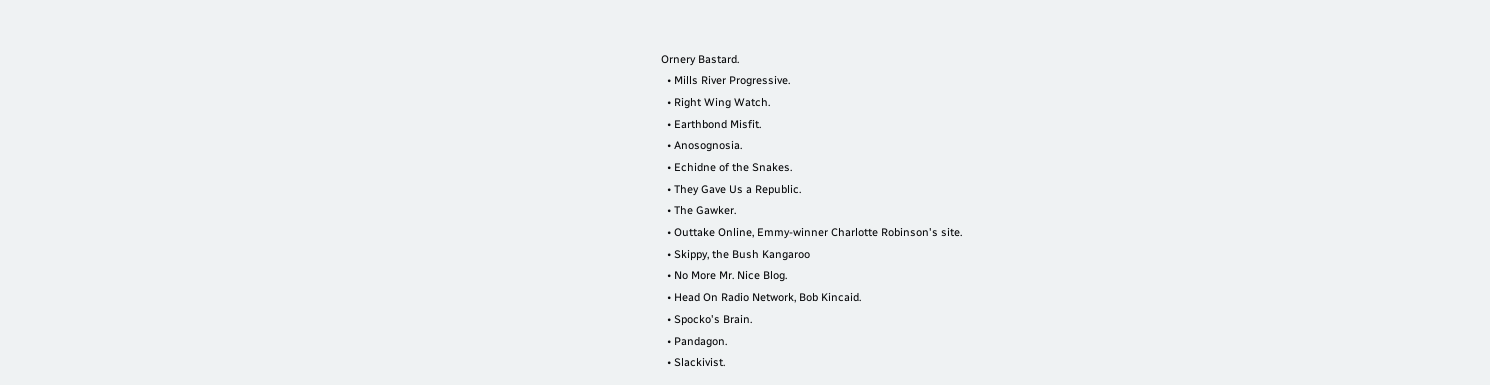Ornery Bastard.
  • Mills River Progressive.
  • Right Wing Watch.
  • Earthbond Misfit.
  • Anosognosia.
  • Echidne of the Snakes.
  • They Gave Us a Republic.
  • The Gawker.
  • Outtake Online, Emmy-winner Charlotte Robinson's site.
  • Skippy, the Bush Kangaroo
  • No More Mr. Nice Blog.
  • Head On Radio Network, Bob Kincaid.
  • Spocko's Brain.
  • Pandagon.
  • Slackivist.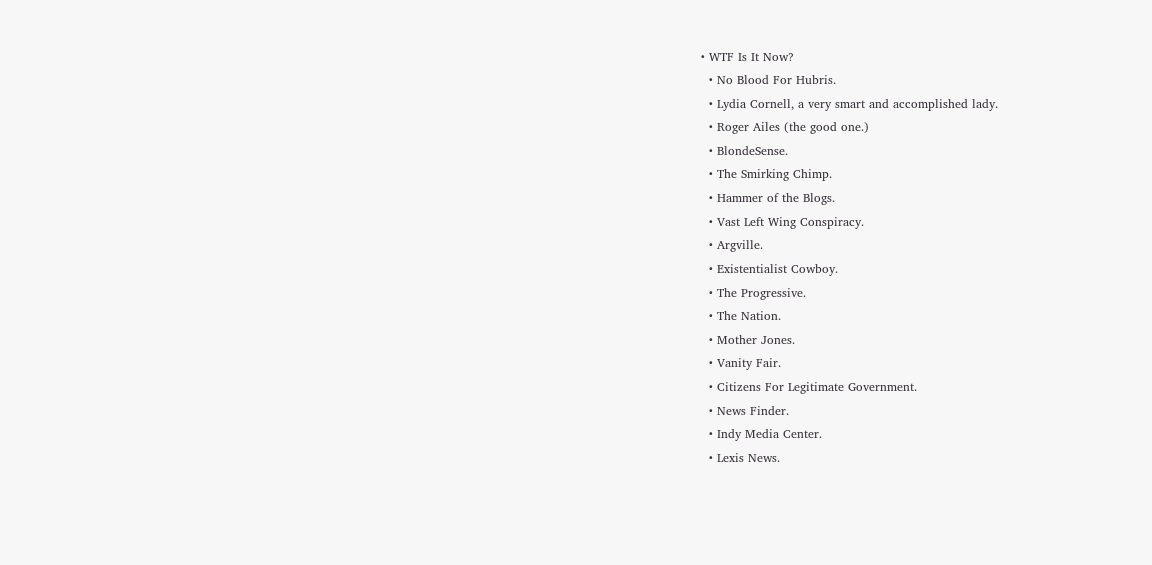• WTF Is It Now?
  • No Blood For Hubris.
  • Lydia Cornell, a very smart and accomplished lady.
  • Roger Ailes (the good one.)
  • BlondeSense.
  • The Smirking Chimp.
  • Hammer of the Blogs.
  • Vast Left Wing Conspiracy.
  • Argville.
  • Existentialist Cowboy.
  • The Progressive.
  • The Nation.
  • Mother Jones.
  • Vanity Fair.
  • Citizens For Legitimate Government.
  • News Finder.
  • Indy Media Center.
  • Lexis News.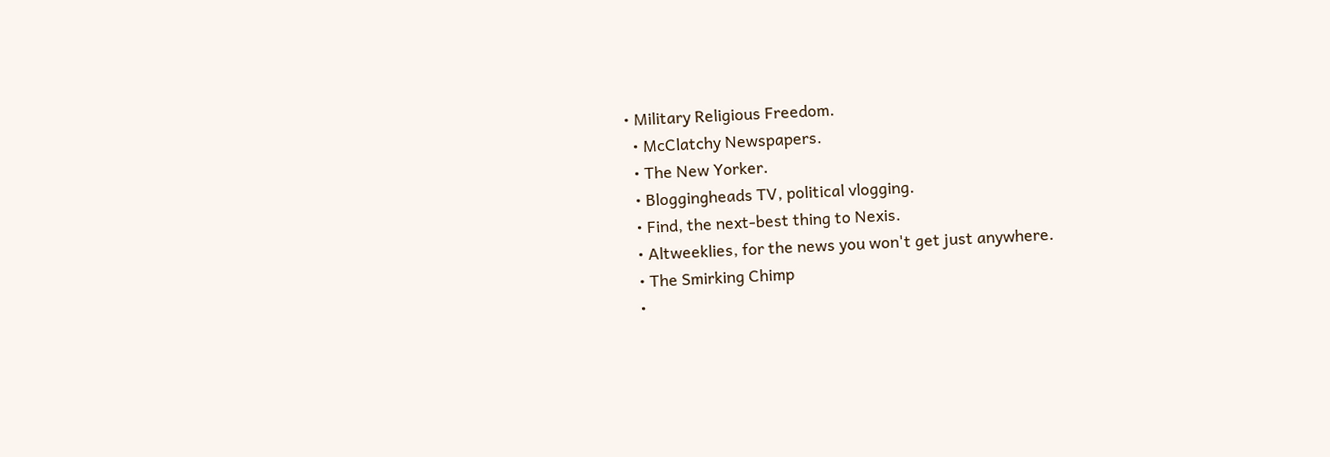• Military Religious Freedom.
  • McClatchy Newspapers.
  • The New Yorker.
  • Bloggingheads TV, political vlogging.
  • Find, the next-best thing to Nexis.
  • Altweeklies, for the news you won't get just anywhere.
  • The Smirking Chimp
  •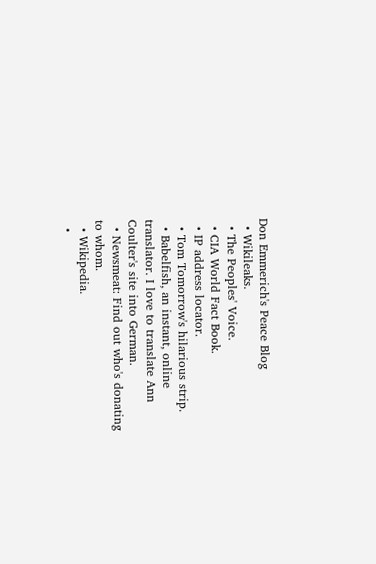Don Emmerich's Peace Blog
  • Wikileaks.
  • The Peoples' Voice.
  • CIA World Fact Book.
  • IP address locator.
  • Tom Tomorrow's hilarious strip.
  • Babelfish, an instant, online translator. I love to translate Ann Coulter's site into German.
  • Newsmeat: Find out who's donating to whom.
  • Wikipedia.
  •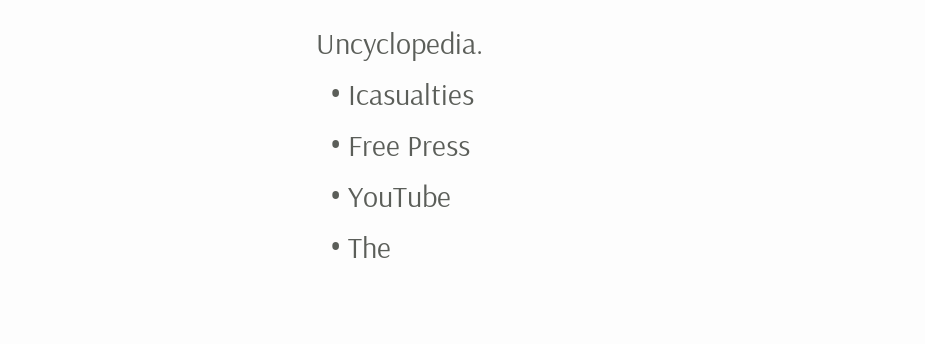Uncyclopedia.
  • Icasualties
  • Free Press
  • YouTube
  • The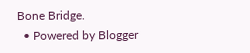Bone Bridge.
  • Powered by Blogger